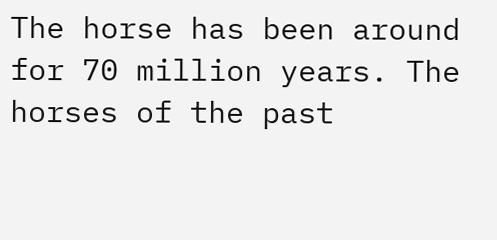The horse has been around for 70 million years. The horses of the past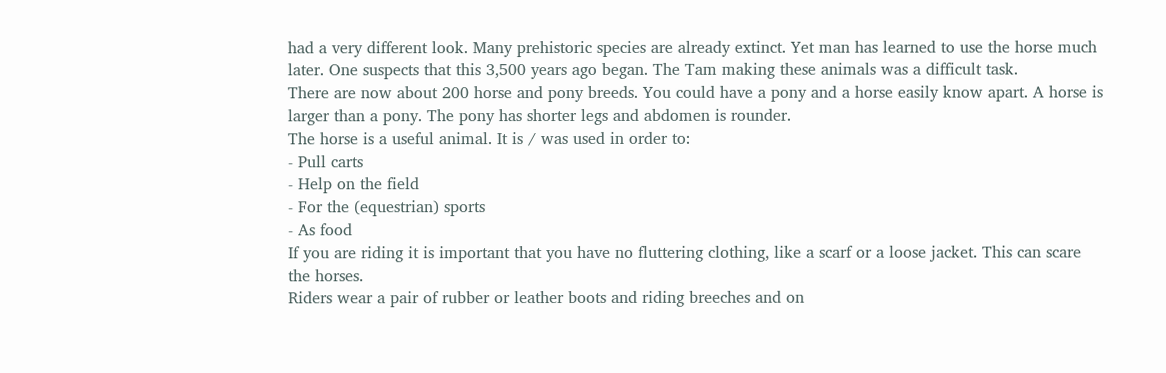had a very different look. Many prehistoric species are already extinct. Yet man has learned to use the horse much later. One suspects that this 3,500 years ago began. The Tam making these animals was a difficult task.
There are now about 200 horse and pony breeds. You could have a pony and a horse easily know apart. A horse is larger than a pony. The pony has shorter legs and abdomen is rounder.
The horse is a useful animal. It is / was used in order to:
- Pull carts
- Help on the field
- For the (equestrian) sports
- As food
If you are riding it is important that you have no fluttering clothing, like a scarf or a loose jacket. This can scare the horses.
Riders wear a pair of rubber or leather boots and riding breeches and on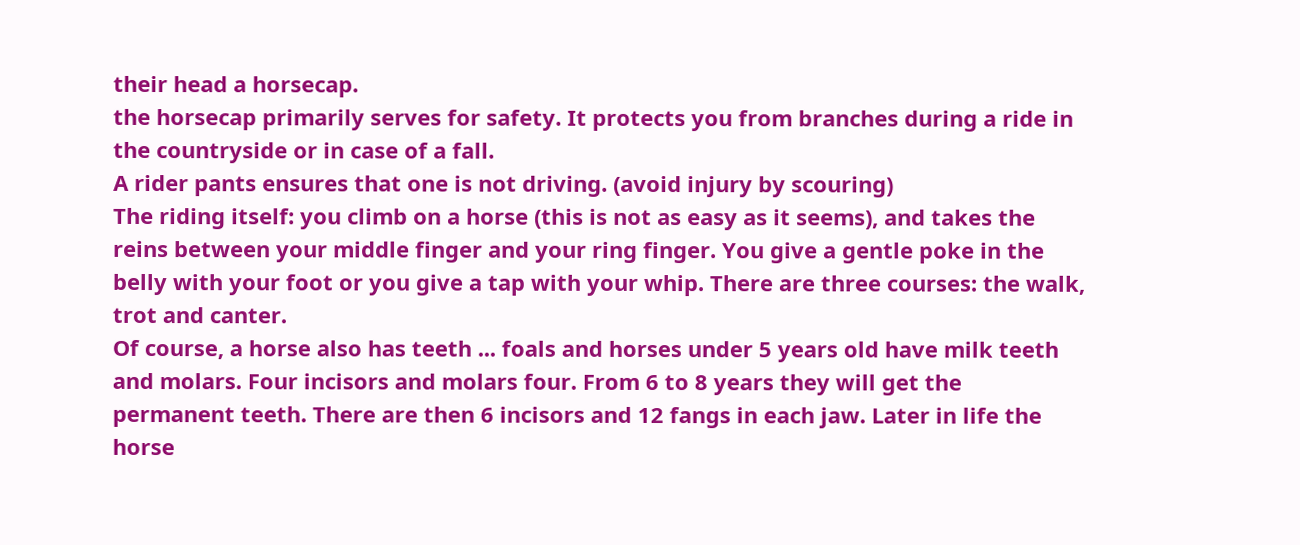their head a horsecap.
the horsecap primarily serves for safety. It protects you from branches during a ride in the countryside or in case of a fall.
A rider pants ensures that one is not driving. (avoid injury by scouring)
The riding itself: you climb on a horse (this is not as easy as it seems), and takes the reins between your middle finger and your ring finger. You give a gentle poke in the belly with your foot or you give a tap with your whip. There are three courses: the walk, trot and canter.
Of course, a horse also has teeth ... foals and horses under 5 years old have milk teeth and molars. Four incisors and molars four. From 6 to 8 years they will get the permanent teeth. There are then 6 incisors and 12 fangs in each jaw. Later in life the horse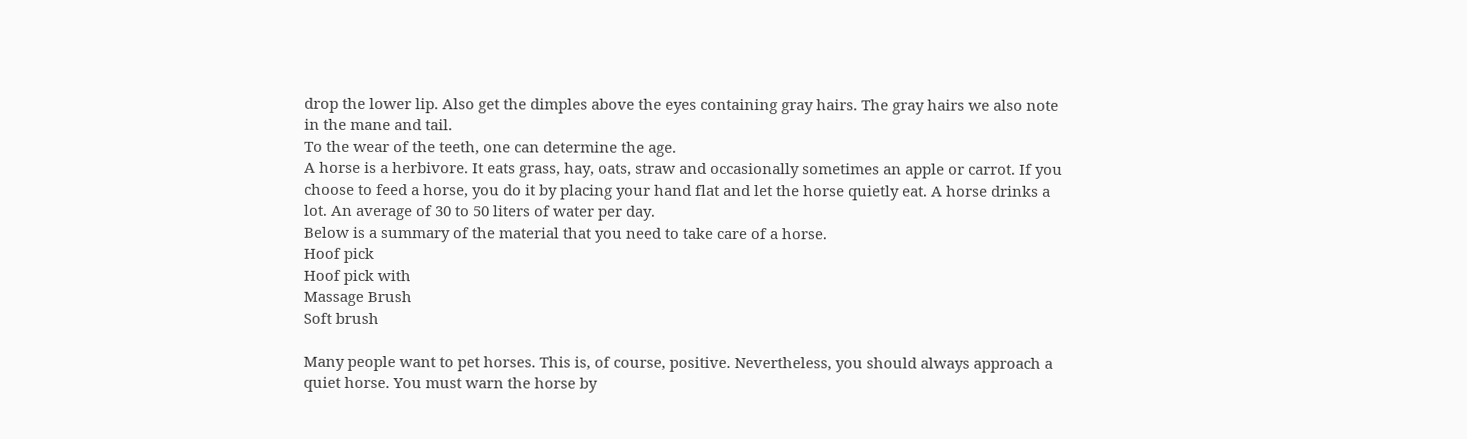drop the lower lip. Also get the dimples above the eyes containing gray hairs. The gray hairs we also note in the mane and tail.
To the wear of the teeth, one can determine the age.
A horse is a herbivore. It eats grass, hay, oats, straw and occasionally sometimes an apple or carrot. If you choose to feed a horse, you do it by placing your hand flat and let the horse quietly eat. A horse drinks a lot. An average of 30 to 50 liters of water per day.
Below is a summary of the material that you need to take care of a horse.
Hoof pick
Hoof pick with
Massage Brush
Soft brush

Many people want to pet horses. This is, of course, positive. Nevertheless, you should always approach a quiet horse. You must warn the horse by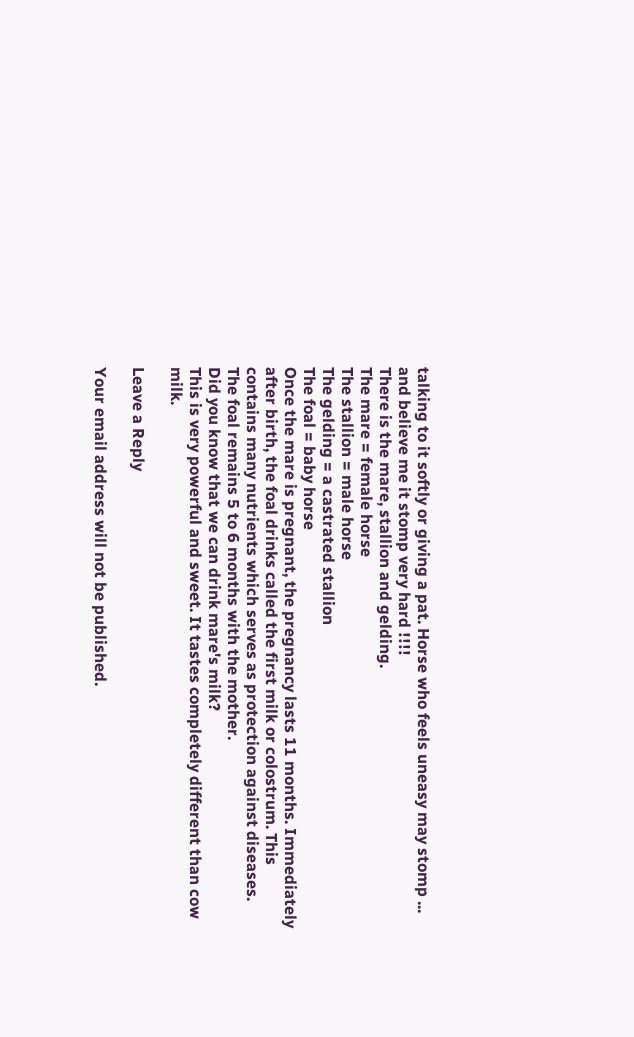talking to it softly or giving a pat. Horse who feels uneasy may stomp ... and believe me it stomp very hard !!!!
There is the mare, stallion and gelding.
The mare = female horse
The stallion = male horse
The gelding = a castrated stallion
The foal = baby horse
Once the mare is pregnant, the pregnancy lasts 11 months. Immediately after birth, the foal drinks called the first milk or colostrum. This contains many nutrients which serves as protection against diseases. The foal remains 5 to 6 months with the mother.
Did you know that we can drink mare's milk?
This is very powerful and sweet. It tastes completely different than cow milk.

Leave a Reply

Your email address will not be published.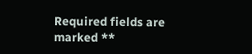Required fields are marked **